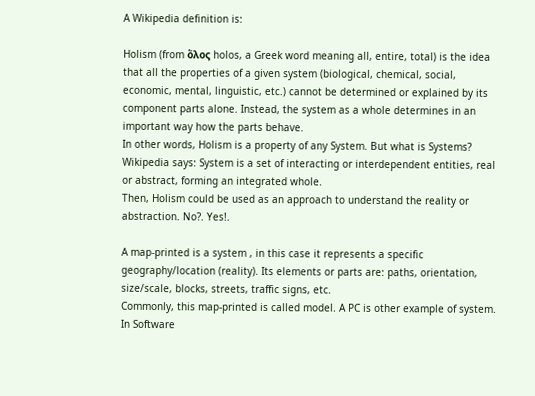A Wikipedia definition is:

Holism (from ὅλος holos, a Greek word meaning all, entire, total) is the idea that all the properties of a given system (biological, chemical, social, economic, mental, linguistic, etc.) cannot be determined or explained by its component parts alone. Instead, the system as a whole determines in an important way how the parts behave.
In other words, Holism is a property of any System. But what is Systems? Wikipedia says: System is a set of interacting or interdependent entities, real or abstract, forming an integrated whole.
Then, Holism could be used as an approach to understand the reality or abstraction. No?. Yes!.

A map-printed is a system , in this case it represents a specific geography/location (reality). Its elements or parts are: paths, orientation, size/scale, blocks, streets, traffic signs, etc.
Commonly, this map-printed is called model. A PC is other example of system. In Software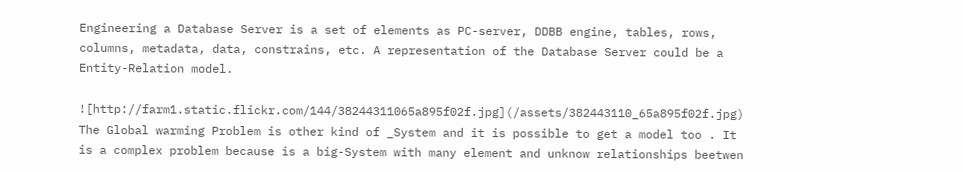Engineering a Database Server is a set of elements as PC-server, DDBB engine, tables, rows, columns, metadata, data, constrains, etc. A representation of the Database Server could be a Entity-Relation model.

![http://farm1.static.flickr.com/144/38244311065a895f02f.jpg](/assets/382443110_65a895f02f.jpg) The Global warming Problem is other kind of _System and it is possible to get a model too . It is a complex problem because is a big-System with many element and unknow relationships beetwen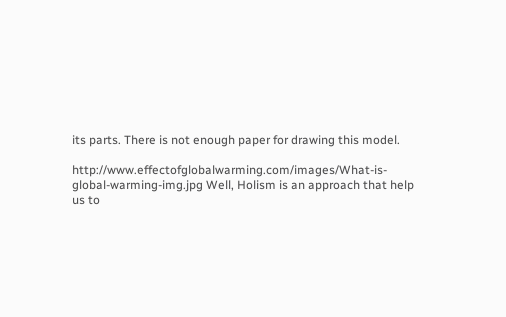its parts. There is not enough paper for drawing this model.

http://www.effectofglobalwarming.com/images/What-is-global-warming-img.jpg Well, Holism is an approach that help us to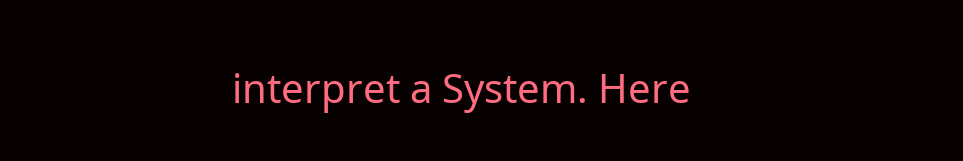interpret a System. Here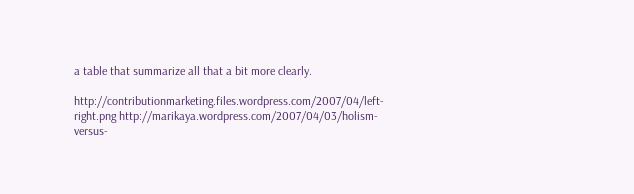a table that summarize all that a bit more clearly.

http://contributionmarketing.files.wordpress.com/2007/04/left-right.png http://marikaya.wordpress.com/2007/04/03/holism-versus-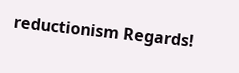reductionism Regards!